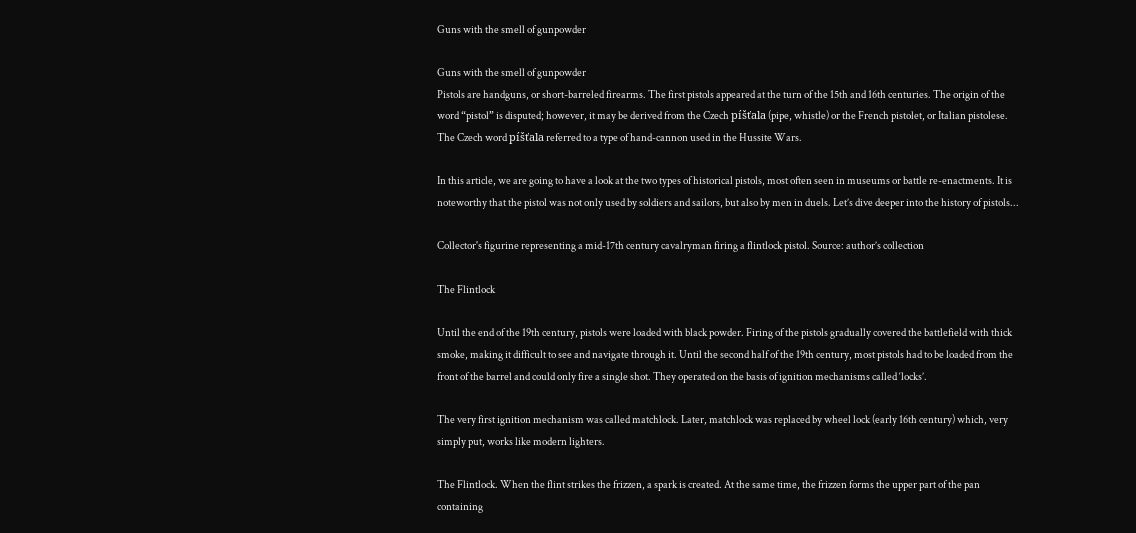Guns with the smell of gunpowder

Guns with the smell of gunpowder
Pistols are handguns, or short-barreled firearms. The first pistols appeared at the turn of the 15th and 16th centuries. The origin of the word “pistol” is disputed; however, it may be derived from the Czech píšťala (pipe, whistle) or the French pistolet, or Italian pistolese. The Czech word píšťala referred to a type of hand-cannon used in the Hussite Wars.

In this article, we are going to have a look at the two types of historical pistols, most often seen in museums or battle re-enactments. It is noteworthy that the pistol was not only used by soldiers and sailors, but also by men in duels. Let’s dive deeper into the history of pistols...

Collector's figurine representing a mid-17th century cavalryman firing a flintlock pistol. Source: author’s collection

The Flintlock

Until the end of the 19th century, pistols were loaded with black powder. Firing of the pistols gradually covered the battlefield with thick smoke, making it difficult to see and navigate through it. Until the second half of the 19th century, most pistols had to be loaded from the front of the barrel and could only fire a single shot. They operated on the basis of ignition mechanisms called ‘locks’.

The very first ignition mechanism was called matchlock. Later, matchlock was replaced by wheel lock (early 16th century) which, very simply put, works like modern lighters.

The Flintlock. When the flint strikes the frizzen, a spark is created. At the same time, the frizzen forms the upper part of the pan containing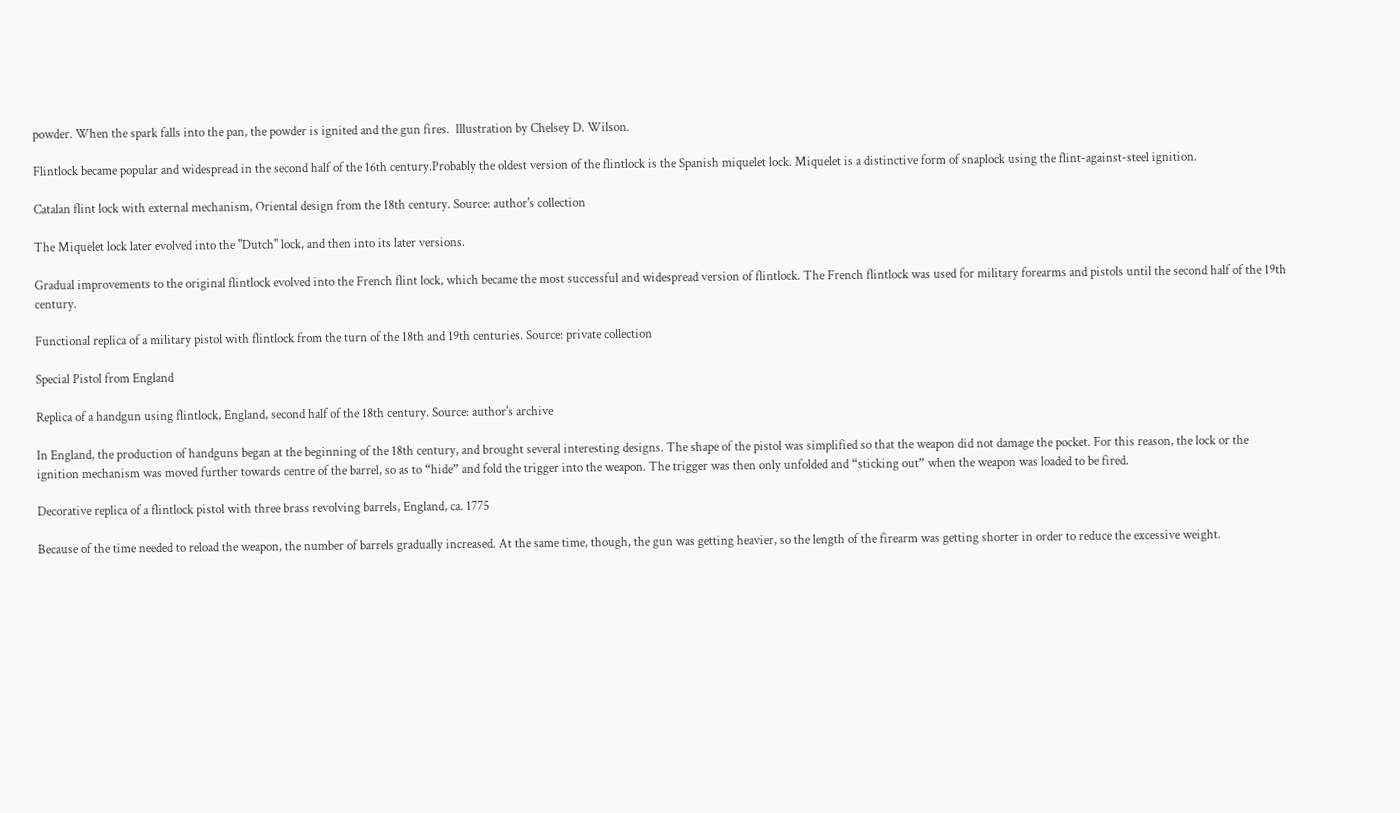powder. When the spark falls into the pan, the powder is ignited and the gun fires.  Illustration by Chelsey D. Wilson.

Flintlock became popular and widespread in the second half of the 16th century.Probably the oldest version of the flintlock is the Spanish miquelet lock. Miquelet is a distinctive form of snaplock using the flint-against-steel ignition.

Catalan flint lock with external mechanism, Oriental design from the 18th century. Source: author's collection

The Miquelet lock later evolved into the "Dutch" lock, and then into its later versions.

Gradual improvements to the original flintlock evolved into the French flint lock, which became the most successful and widespread version of flintlock. The French flintlock was used for military forearms and pistols until the second half of the 19th century.

Functional replica of a military pistol with flintlock from the turn of the 18th and 19th centuries. Source: private collection

Special Pistol from England

Replica of a handgun using flintlock, England, second half of the 18th century. Source: author's archive

In England, the production of handguns began at the beginning of the 18th century, and brought several interesting designs. The shape of the pistol was simplified so that the weapon did not damage the pocket. For this reason, the lock or the ignition mechanism was moved further towards centre of the barrel, so as to “hide” and fold the trigger into the weapon. The trigger was then only unfolded and “sticking out” when the weapon was loaded to be fired.

Decorative replica of a flintlock pistol with three brass revolving barrels, England, ca. 1775

Because of the time needed to reload the weapon, the number of barrels gradually increased. At the same time, though, the gun was getting heavier, so the length of the firearm was getting shorter in order to reduce the excessive weight.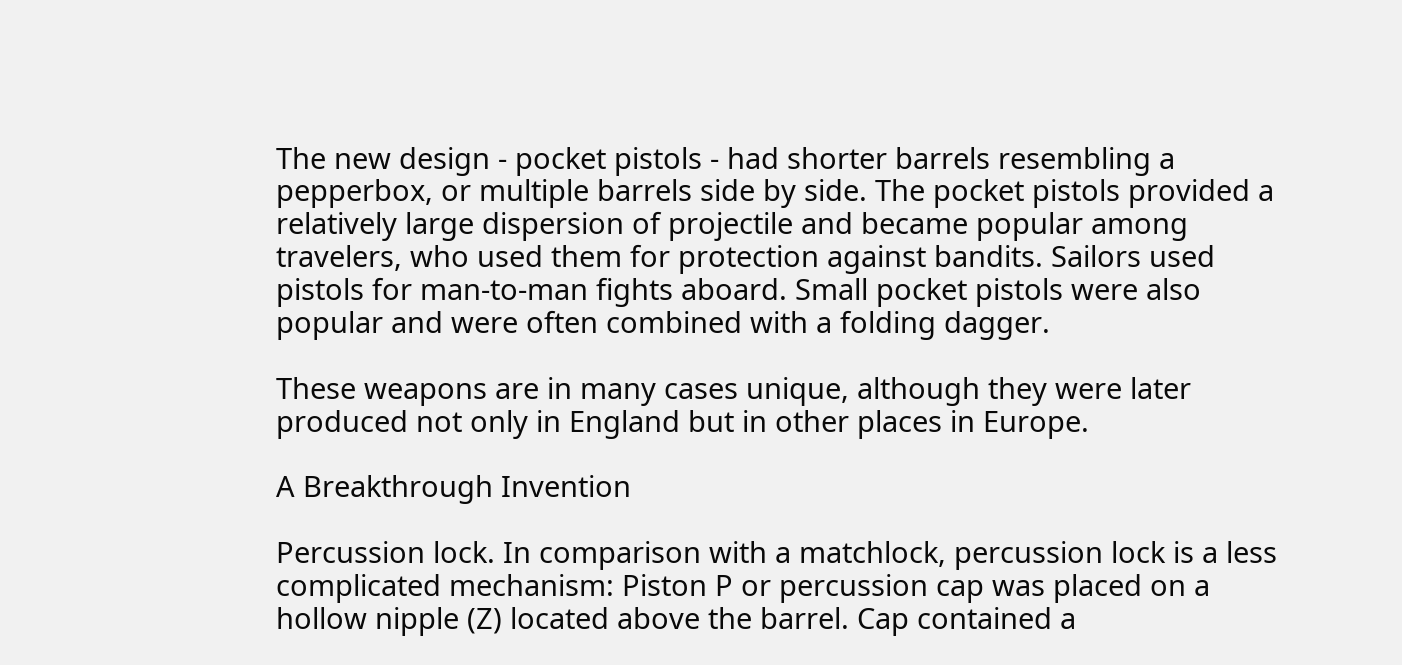The new design - pocket pistols - had shorter barrels resembling a pepperbox, or multiple barrels side by side. The pocket pistols provided a relatively large dispersion of projectile and became popular among travelers, who used them for protection against bandits. Sailors used pistols for man-to-man fights aboard. Small pocket pistols were also popular and were often combined with a folding dagger.

These weapons are in many cases unique, although they were later produced not only in England but in other places in Europe.

A Breakthrough Invention

Percussion lock. In comparison with a matchlock, percussion lock is a less complicated mechanism: Piston P or percussion cap was placed on a hollow nipple (Z) located above the barrel. Cap contained a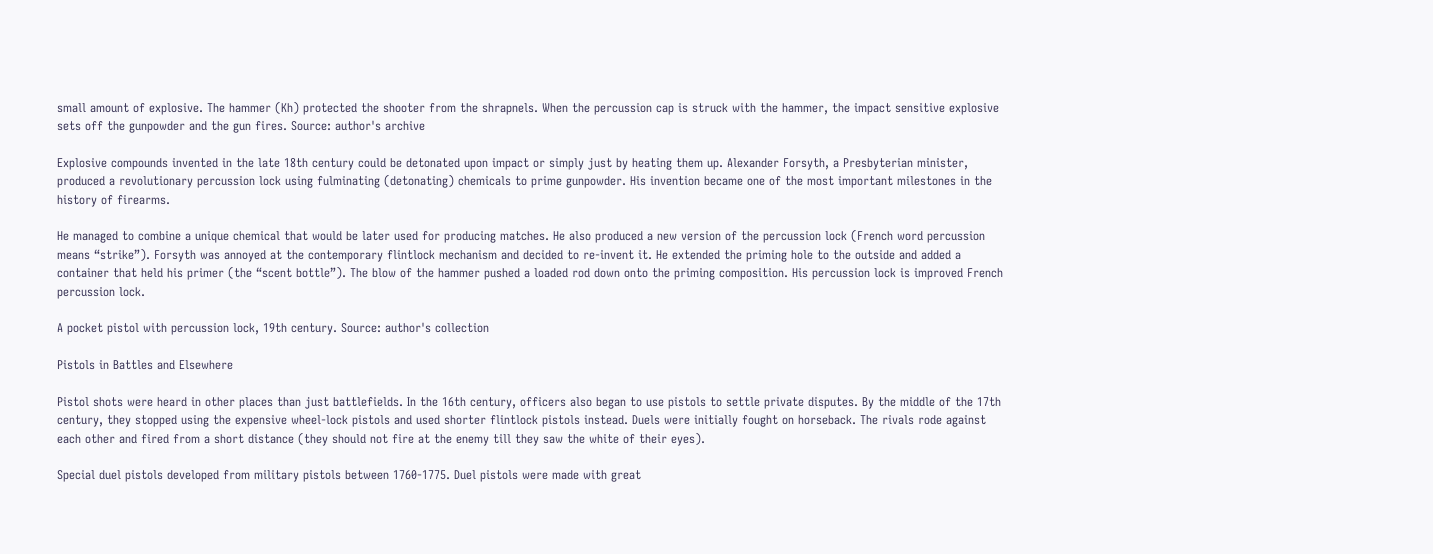small amount of explosive. The hammer (Kh) protected the shooter from the shrapnels. When the percussion cap is struck with the hammer, the impact sensitive explosive sets off the gunpowder and the gun fires. Source: author's archive

Explosive compounds invented in the late 18th century could be detonated upon impact or simply just by heating them up. Alexander Forsyth, a Presbyterian minister, produced a revolutionary percussion lock using fulminating (detonating) chemicals to prime gunpowder. His invention became one of the most important milestones in the history of firearms.

He managed to combine a unique chemical that would be later used for producing matches. He also produced a new version of the percussion lock (French word percussion means “strike”). Forsyth was annoyed at the contemporary flintlock mechanism and decided to re-invent it. He extended the priming hole to the outside and added a container that held his primer (the “scent bottle”). The blow of the hammer pushed a loaded rod down onto the priming composition. His percussion lock is improved French percussion lock.

A pocket pistol with percussion lock, 19th century. Source: author's collection

Pistols in Battles and Elsewhere

Pistol shots were heard in other places than just battlefields. In the 16th century, officers also began to use pistols to settle private disputes. By the middle of the 17th century, they stopped using the expensive wheel-lock pistols and used shorter flintlock pistols instead. Duels were initially fought on horseback. The rivals rode against each other and fired from a short distance (they should not fire at the enemy till they saw the white of their eyes).

Special duel pistols developed from military pistols between 1760-1775. Duel pistols were made with great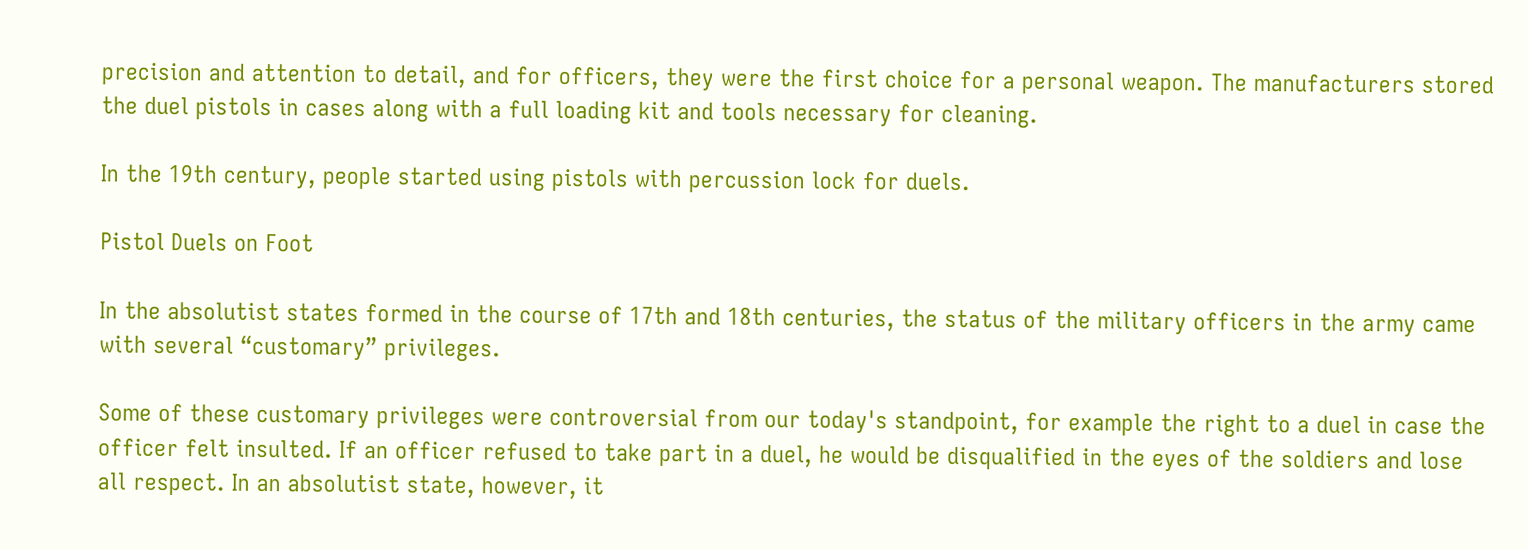precision and attention to detail, and for officers, they were the first choice for a personal weapon. The manufacturers stored the duel pistols in cases along with a full loading kit and tools necessary for cleaning.

In the 19th century, people started using pistols with percussion lock for duels.

Pistol Duels on Foot

In the absolutist states formed in the course of 17th and 18th centuries, the status of the military officers in the army came with several “customary” privileges.

Some of these customary privileges were controversial from our today's standpoint, for example the right to a duel in case the officer felt insulted. If an officer refused to take part in a duel, he would be disqualified in the eyes of the soldiers and lose all respect. In an absolutist state, however, it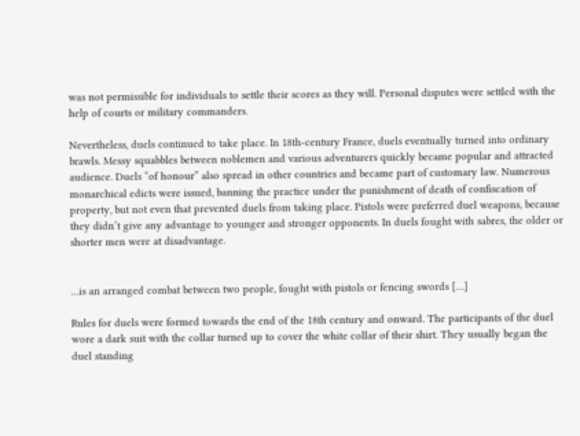was not permissible for individuals to settle their scores as they will. Personal disputes were settled with the help of courts or military commanders.

Nevertheless, duels continued to take place. In 18th-century France, duels eventually turned into ordinary brawls. Messy squabbles between noblemen and various adventurers quickly became popular and attracted audience. Duels “of honour” also spread in other countries and became part of customary law. Numerous monarchical edicts were issued, banning the practice under the punishment of death of confiscation of property, but not even that prevented duels from taking place. Pistols were preferred duel weapons, because they didn’t give any advantage to younger and stronger opponents. In duels fought with sabres, the older or shorter men were at disadvantage.


…is an arranged combat between two people, fought with pistols or fencing swords […]

Rules for duels were formed towards the end of the 18th century and onward. The participants of the duel wore a dark suit with the collar turned up to cover the white collar of their shirt. They usually began the duel standing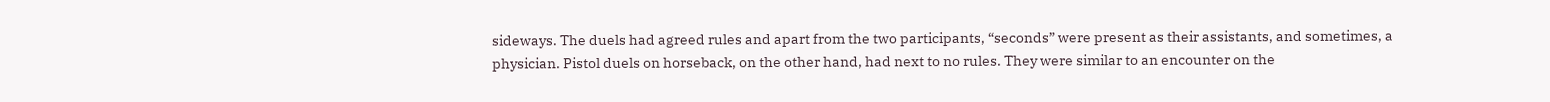sideways. The duels had agreed rules and apart from the two participants, “seconds” were present as their assistants, and sometimes, a physician. Pistol duels on horseback, on the other hand, had next to no rules. They were similar to an encounter on the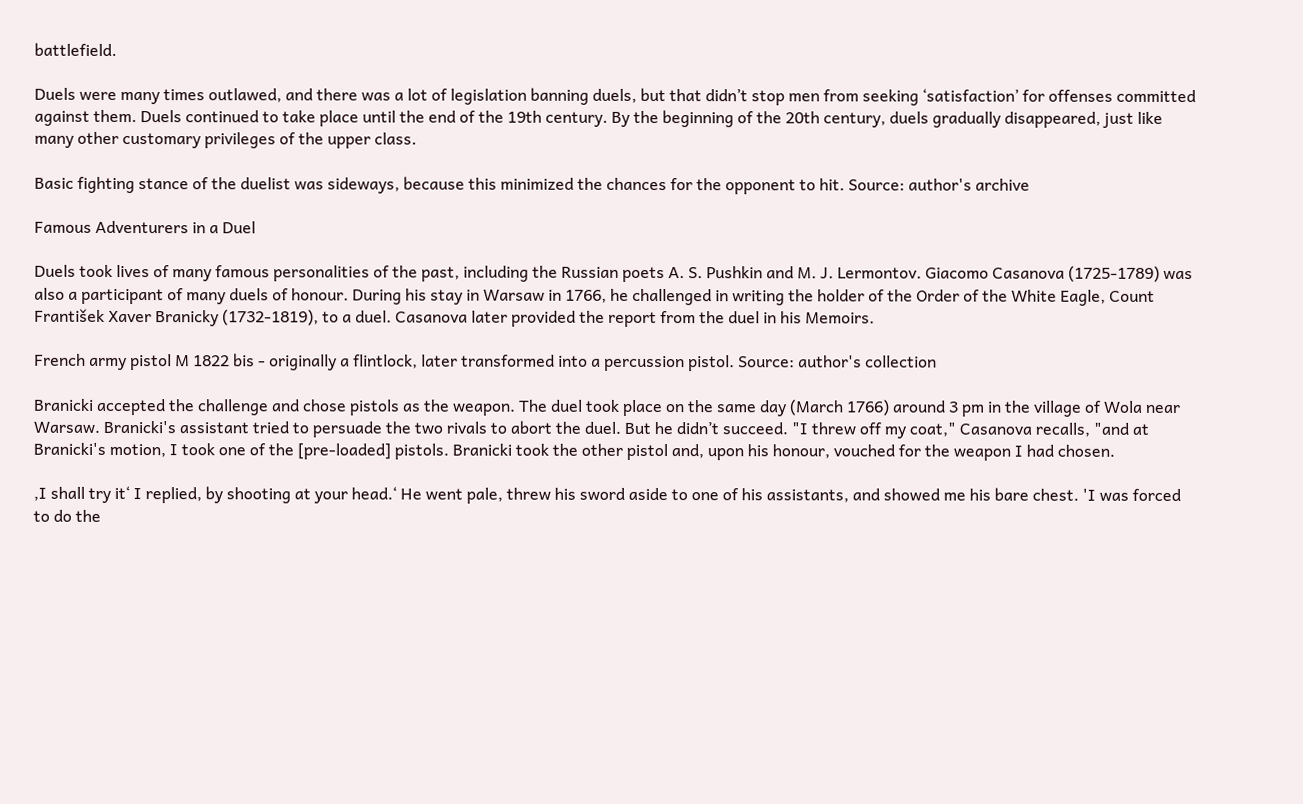battlefield.

Duels were many times outlawed, and there was a lot of legislation banning duels, but that didn’t stop men from seeking ‘satisfaction’ for offenses committed against them. Duels continued to take place until the end of the 19th century. By the beginning of the 20th century, duels gradually disappeared, just like many other customary privileges of the upper class.

Basic fighting stance of the duelist was sideways, because this minimized the chances for the opponent to hit. Source: author's archive

Famous Adventurers in a Duel

Duels took lives of many famous personalities of the past, including the Russian poets A. S. Pushkin and M. J. Lermontov. Giacomo Casanova (1725-1789) was also a participant of many duels of honour. During his stay in Warsaw in 1766, he challenged in writing the holder of the Order of the White Eagle, Count František Xaver Branicky (1732-1819), to a duel. Casanova later provided the report from the duel in his Memoirs.

French army pistol M 1822 bis - originally a flintlock, later transformed into a percussion pistol. Source: author's collection

Branicki accepted the challenge and chose pistols as the weapon. The duel took place on the same day (March 1766) around 3 pm in the village of Wola near Warsaw. Branicki's assistant tried to persuade the two rivals to abort the duel. But he didn’t succeed. "I threw off my coat," Casanova recalls, "and at Branicki's motion, I took one of the [pre-loaded] pistols. Branicki took the other pistol and, upon his honour, vouched for the weapon I had chosen.

,I shall try it‘ I replied, by shooting at your head.‘ He went pale, threw his sword aside to one of his assistants, and showed me his bare chest. 'I was forced to do the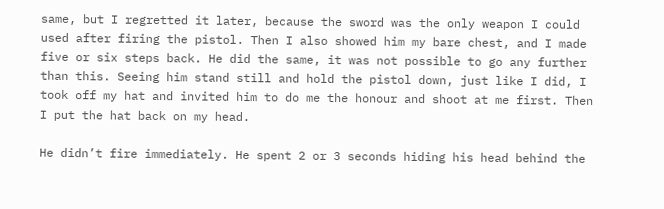same, but I regretted it later, because the sword was the only weapon I could used after firing the pistol. Then I also showed him my bare chest, and I made five or six steps back. He did the same, it was not possible to go any further than this. Seeing him stand still and hold the pistol down, just like I did, I took off my hat and invited him to do me the honour and shoot at me first. Then I put the hat back on my head.

He didn’t fire immediately. He spent 2 or 3 seconds hiding his head behind the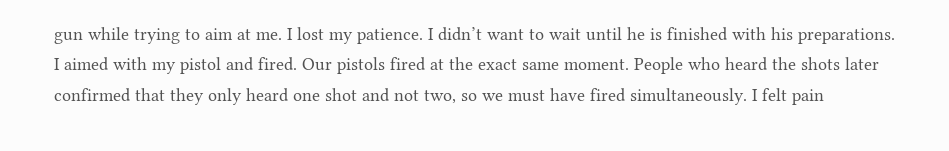gun while trying to aim at me. I lost my patience. I didn’t want to wait until he is finished with his preparations. I aimed with my pistol and fired. Our pistols fired at the exact same moment. People who heard the shots later confirmed that they only heard one shot and not two, so we must have fired simultaneously. I felt pain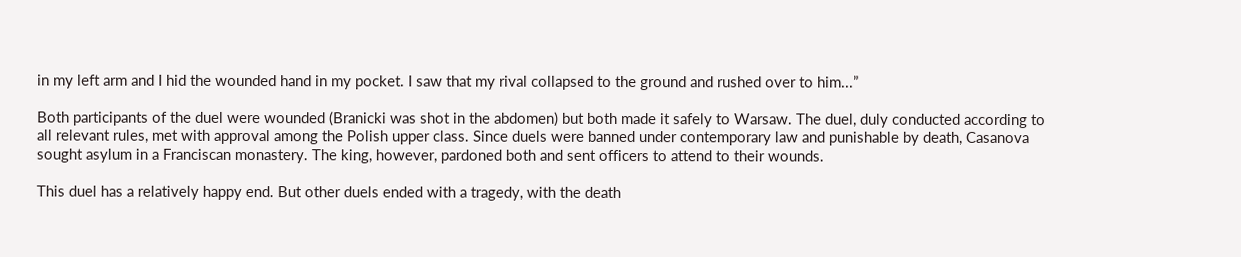in my left arm and I hid the wounded hand in my pocket. I saw that my rival collapsed to the ground and rushed over to him...”

Both participants of the duel were wounded (Branicki was shot in the abdomen) but both made it safely to Warsaw. The duel, duly conducted according to all relevant rules, met with approval among the Polish upper class. Since duels were banned under contemporary law and punishable by death, Casanova sought asylum in a Franciscan monastery. The king, however, pardoned both and sent officers to attend to their wounds.

This duel has a relatively happy end. But other duels ended with a tragedy, with the death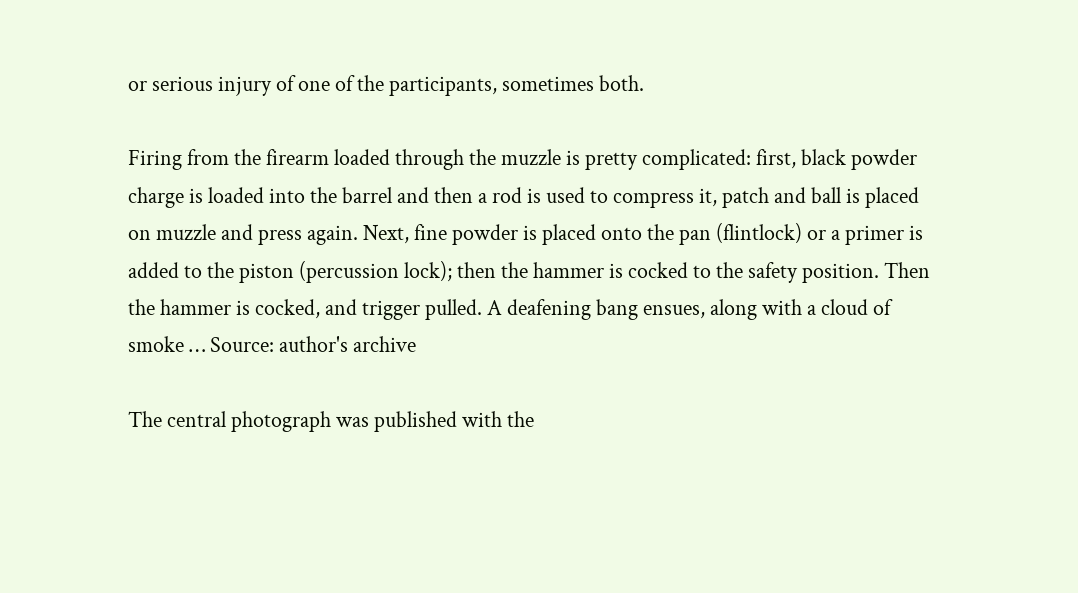or serious injury of one of the participants, sometimes both.

Firing from the firearm loaded through the muzzle is pretty complicated: first, black powder charge is loaded into the barrel and then a rod is used to compress it, patch and ball is placed on muzzle and press again. Next, fine powder is placed onto the pan (flintlock) or a primer is added to the piston (percussion lock); then the hammer is cocked to the safety position. Then the hammer is cocked, and trigger pulled. A deafening bang ensues, along with a cloud of smoke … Source: author's archive

The central photograph was published with the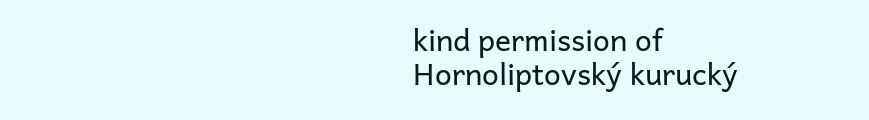kind permission of Hornoliptovský kurucký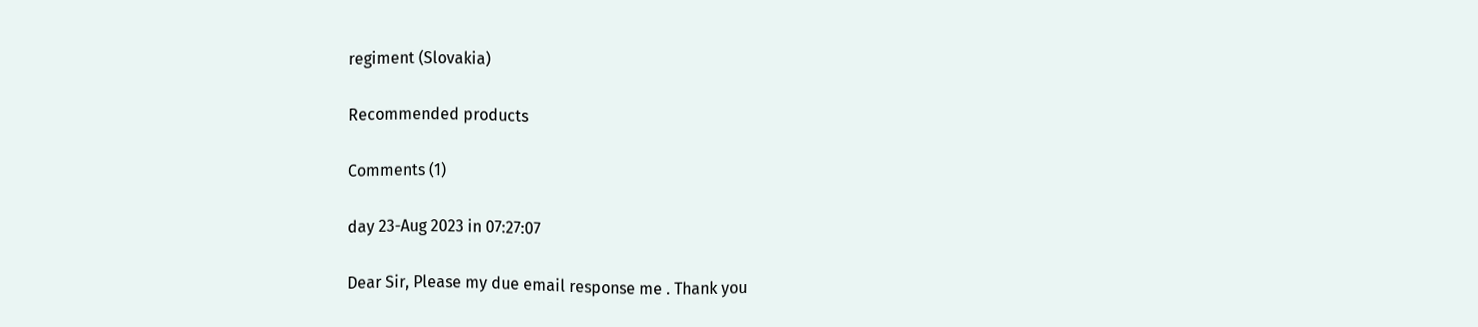regiment (Slovakia)

Recommended products

Comments (1)

day 23-Aug 2023 in 07:27:07

Dear Sir, Please my due email response me . Thank you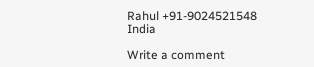Rahul +91-9024521548 India

Write a comment